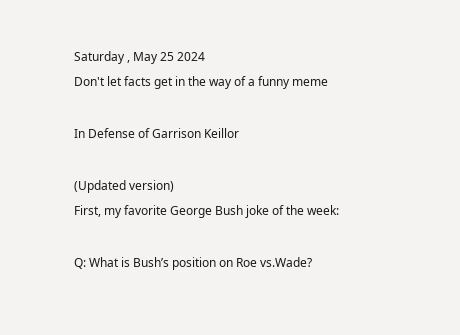Saturday , May 25 2024
Don't let facts get in the way of a funny meme

In Defense of Garrison Keillor

(Updated version)
First, my favorite George Bush joke of the week:

Q: What is Bush’s position on Roe vs.Wade?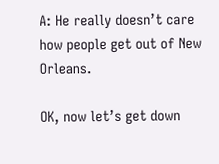A: He really doesn’t care how people get out of New Orleans.

OK, now let’s get down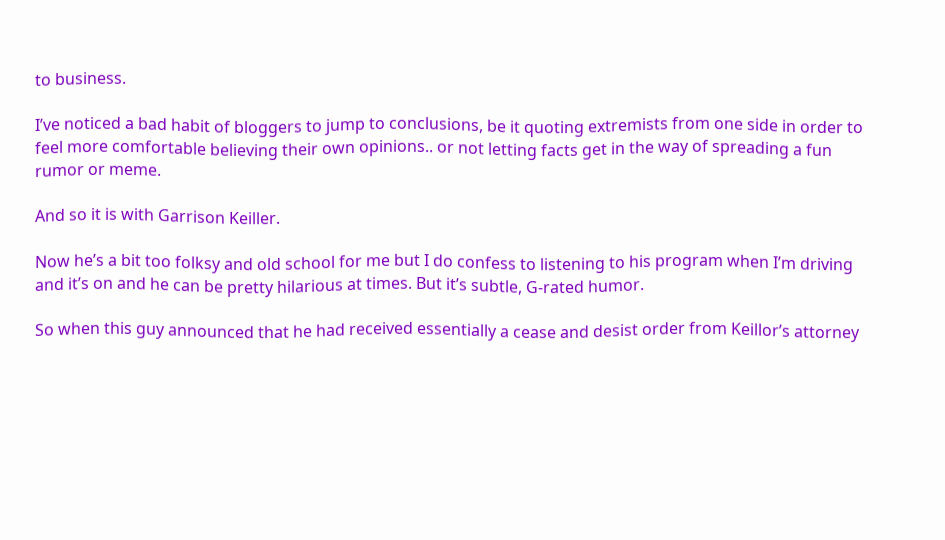to business.

I’ve noticed a bad habit of bloggers to jump to conclusions, be it quoting extremists from one side in order to feel more comfortable believing their own opinions.. or not letting facts get in the way of spreading a fun rumor or meme.

And so it is with Garrison Keiller.

Now he’s a bit too folksy and old school for me but I do confess to listening to his program when I’m driving and it’s on and he can be pretty hilarious at times. But it’s subtle, G-rated humor.

So when this guy announced that he had received essentially a cease and desist order from Keillor’s attorney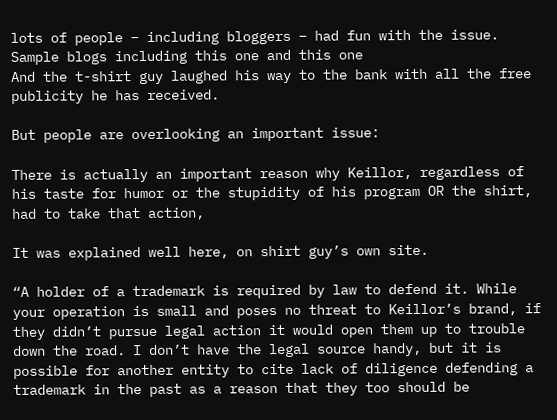lots of people – including bloggers – had fun with the issue.
Sample blogs including this one and this one
And the t-shirt guy laughed his way to the bank with all the free publicity he has received.

But people are overlooking an important issue:

There is actually an important reason why Keillor, regardless of his taste for humor or the stupidity of his program OR the shirt, had to take that action,

It was explained well here, on shirt guy’s own site.

“A holder of a trademark is required by law to defend it. While your operation is small and poses no threat to Keillor’s brand, if they didn’t pursue legal action it would open them up to trouble down the road. I don’t have the legal source handy, but it is possible for another entity to cite lack of diligence defending a trademark in the past as a reason that they too should be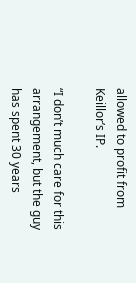allowed to profit from Keillor’s IP.

“I don’t much care for this arrangement, but the guy has spent 30 years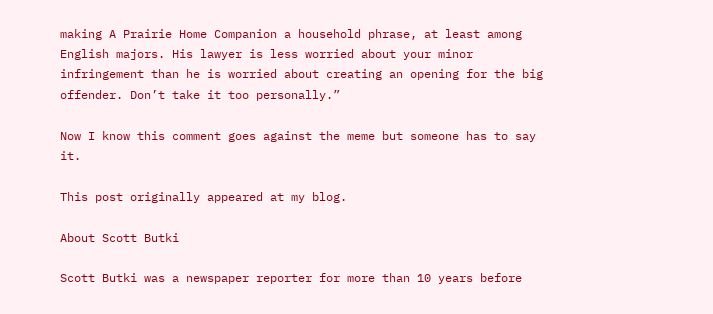making A Prairie Home Companion a household phrase, at least among English majors. His lawyer is less worried about your minor infringement than he is worried about creating an opening for the big offender. Don’t take it too personally.”

Now I know this comment goes against the meme but someone has to say it.

This post originally appeared at my blog.

About Scott Butki

Scott Butki was a newspaper reporter for more than 10 years before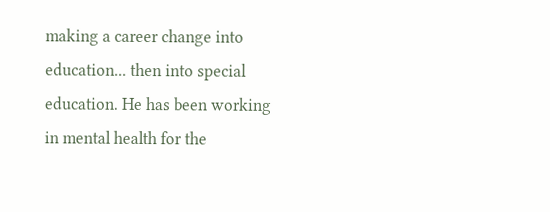making a career change into education... then into special education. He has been working in mental health for the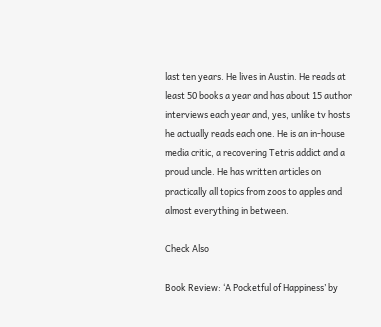last ten years. He lives in Austin. He reads at least 50 books a year and has about 15 author interviews each year and, yes, unlike tv hosts he actually reads each one. He is an in-house media critic, a recovering Tetris addict and a proud uncle. He has written articles on practically all topics from zoos to apples and almost everything in between.

Check Also

Book Review: ‘A Pocketful of Happiness’ by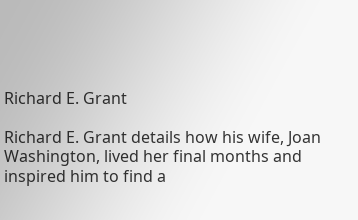Richard E. Grant

Richard E. Grant details how his wife, Joan Washington, lived her final months and inspired him to find a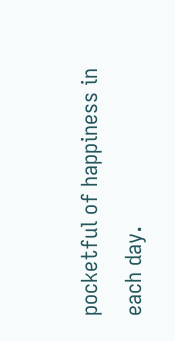pocketful of happiness in each day.